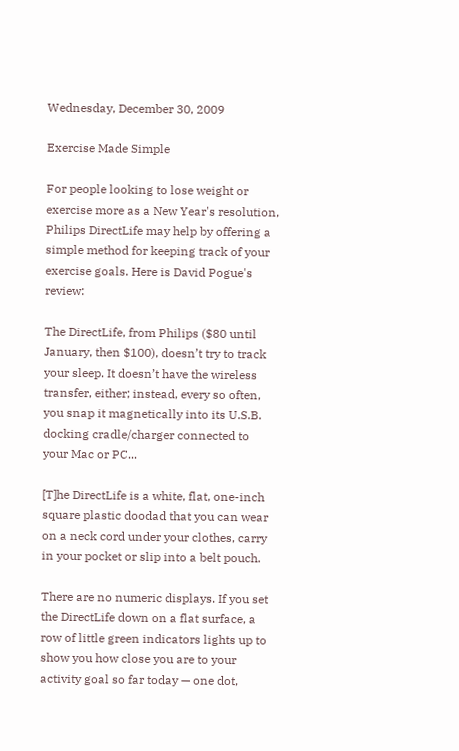Wednesday, December 30, 2009

Exercise Made Simple

For people looking to lose weight or exercise more as a New Year's resolution, Philips DirectLife may help by offering a simple method for keeping track of your exercise goals. Here is David Pogue's review:

The DirectLife, from Philips ($80 until January, then $100), doesn’t try to track your sleep. It doesn’t have the wireless transfer, either; instead, every so often, you snap it magnetically into its U.S.B. docking cradle/charger connected to your Mac or PC...

[T]he DirectLife is a white, flat, one-inch square plastic doodad that you can wear on a neck cord under your clothes, carry in your pocket or slip into a belt pouch.

There are no numeric displays. If you set the DirectLife down on a flat surface, a row of little green indicators lights up to show you how close you are to your activity goal so far today — one dot,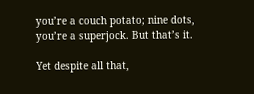you’re a couch potato; nine dots, you’re a superjock. But that’s it.

Yet despite all that,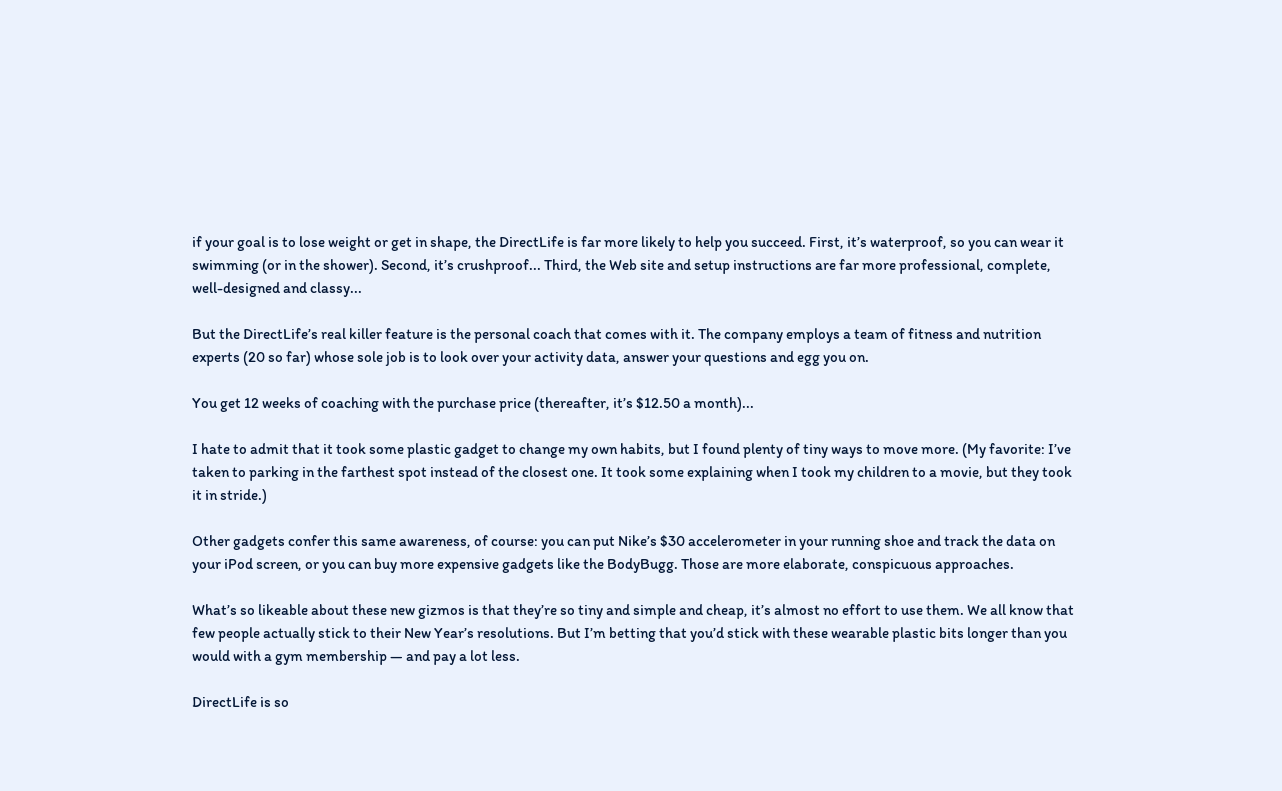if your goal is to lose weight or get in shape, the DirectLife is far more likely to help you succeed. First, it’s waterproof, so you can wear it swimming (or in the shower). Second, it’s crushproof... Third, the Web site and setup instructions are far more professional, complete, well-designed and classy...

But the DirectLife’s real killer feature is the personal coach that comes with it. The company employs a team of fitness and nutrition experts (20 so far) whose sole job is to look over your activity data, answer your questions and egg you on.

You get 12 weeks of coaching with the purchase price (thereafter, it’s $12.50 a month)...

I hate to admit that it took some plastic gadget to change my own habits, but I found plenty of tiny ways to move more. (My favorite: I’ve taken to parking in the farthest spot instead of the closest one. It took some explaining when I took my children to a movie, but they took it in stride.)

Other gadgets confer this same awareness, of course: you can put Nike’s $30 accelerometer in your running shoe and track the data on your iPod screen, or you can buy more expensive gadgets like the BodyBugg. Those are more elaborate, conspicuous approaches.

What’s so likeable about these new gizmos is that they’re so tiny and simple and cheap, it’s almost no effort to use them. We all know that few people actually stick to their New Year’s resolutions. But I’m betting that you’d stick with these wearable plastic bits longer than you would with a gym membership — and pay a lot less.

DirectLife is so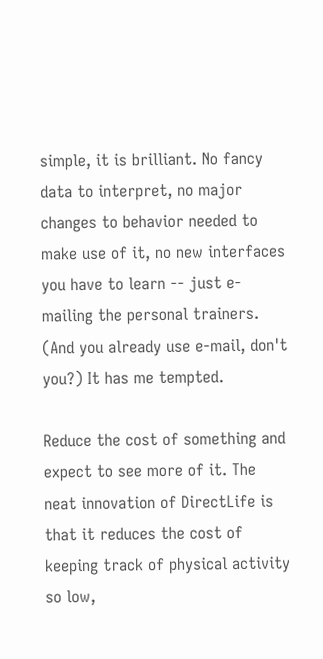simple, it is brilliant. No fancy data to interpret, no major changes to behavior needed to make use of it, no new interfaces you have to learn -- just e-mailing the personal trainers. (And you already use e-mail, don't you?) It has me tempted.

Reduce the cost of something and expect to see more of it. The neat innovation of DirectLife is that it reduces the cost of keeping track of physical activity so low,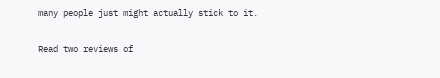many people just might actually stick to it.

Read two reviews of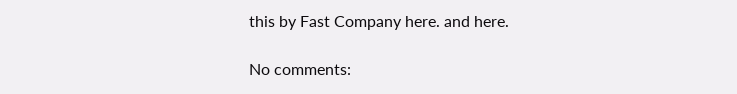this by Fast Company here. and here.

No comments: